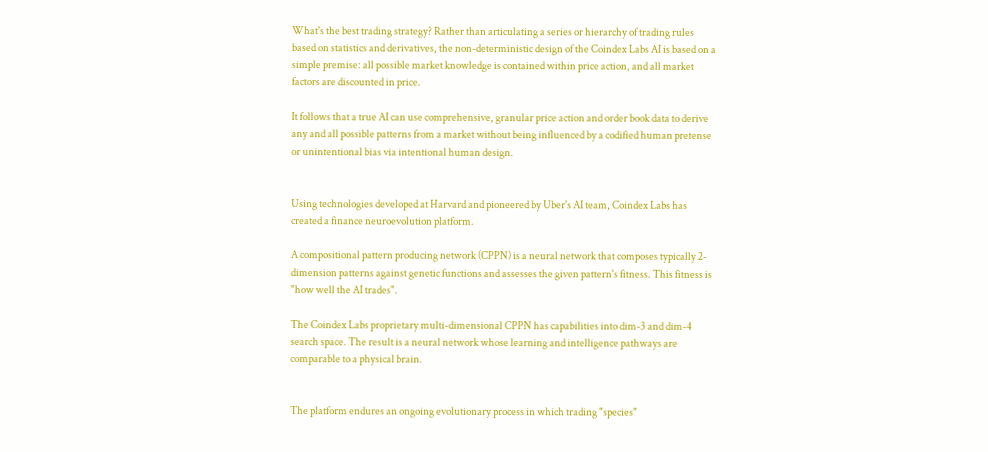What's the best trading strategy? Rather than articulating a series or hierarchy of trading rules based on statistics and derivatives, the non-deterministic design of the Coindex Labs AI is based on a simple premise: all possible market knowledge is contained within price action, and all market factors are discounted in price.

It follows that a true AI can use comprehensive, granular price action and order book data to derive any and all possible patterns from a market without being influenced by a codified human pretense or unintentional bias via intentional human design.


Using technologies developed at Harvard and pioneered by Uber's AI team, Coindex Labs has created a finance neuroevolution platform.

A compositional pattern producing network (CPPN) is a neural network that composes typically 2-dimension patterns against genetic functions and assesses the given pattern's fitness. This fitness is "how well the AI trades".

The Coindex Labs proprietary multi-dimensional CPPN has capabilities into dim-3 and dim-4 search space. The result is a neural network whose learning and intelligence pathways are comparable to a physical brain.


The platform endures an ongoing evolutionary process in which trading "species"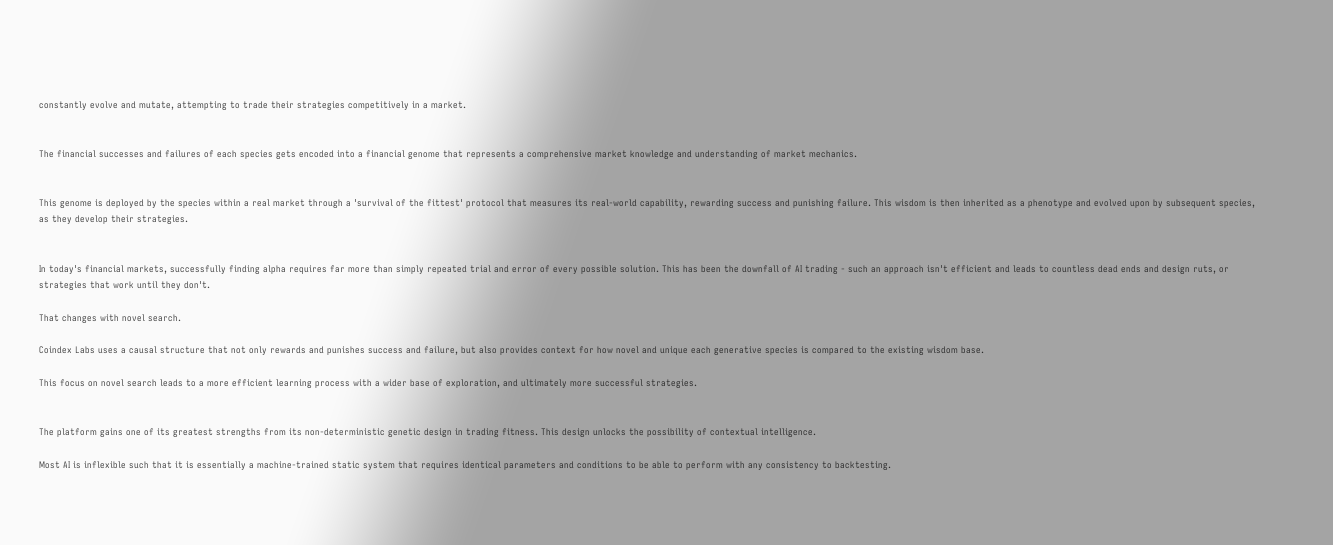constantly evolve and mutate, attempting to trade their strategies competitively in a market.


The financial successes and failures of each species gets encoded into a financial genome that represents a comprehensive market knowledge and understanding of market mechanics.


This genome is deployed by the species within a real market through a 'survival of the fittest' protocol that measures its real-world capability, rewarding success and punishing failure. This wisdom is then inherited as a phenotype and evolved upon by subsequent species, as they develop their strategies.


In today's financial markets, successfully finding alpha requires far more than simply repeated trial and error of every possible solution. This has been the downfall of AI trading - such an approach isn't efficient and leads to countless dead ends and design ruts, or strategies that work until they don't.

That changes with novel search.

Coindex Labs uses a causal structure that not only rewards and punishes success and failure, but also provides context for how novel and unique each generative species is compared to the existing wisdom base.

This focus on novel search leads to a more efficient learning process with a wider base of exploration, and ultimately more successful strategies.


The platform gains one of its greatest strengths from its non-deterministic genetic design in trading fitness. This design unlocks the possibility of contextual intelligence.

Most AI is inflexible such that it is essentially a machine-trained static system that requires identical parameters and conditions to be able to perform with any consistency to backtesting.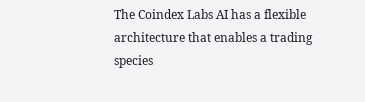The Coindex Labs AI has a flexible architecture that enables a trading species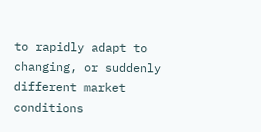to rapidly adapt to changing, or suddenly different market conditions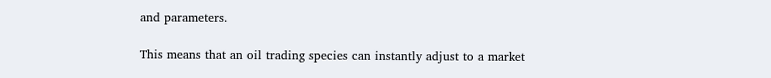and parameters.

This means that an oil trading species can instantly adjust to a market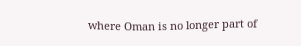where Oman is no longer part of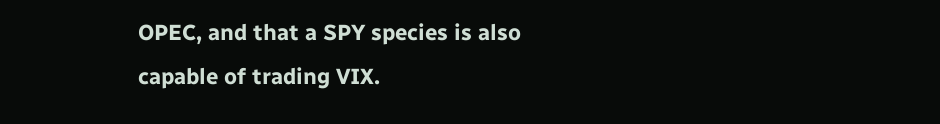OPEC, and that a SPY species is also capable of trading VIX.